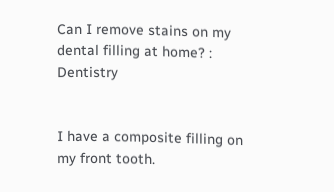Can I remove stains on my dental filling at home? : Dentistry


I have a composite filling on my front tooth.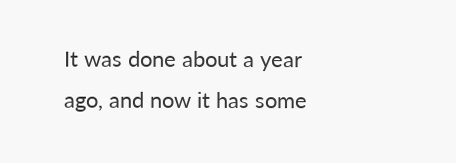It was done about a year ago, and now it has some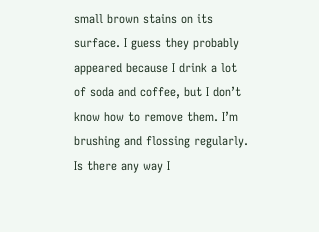small brown stains on its surface. I guess they probably appeared because I drink a lot of soda and coffee, but I don’t know how to remove them. I’m brushing and flossing regularly. Is there any way I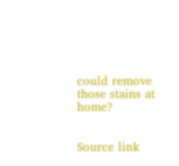could remove those stains at home?


Source link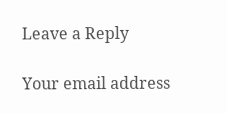Leave a Reply

Your email address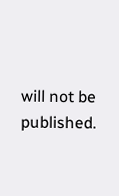will not be published.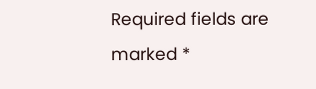Required fields are marked *